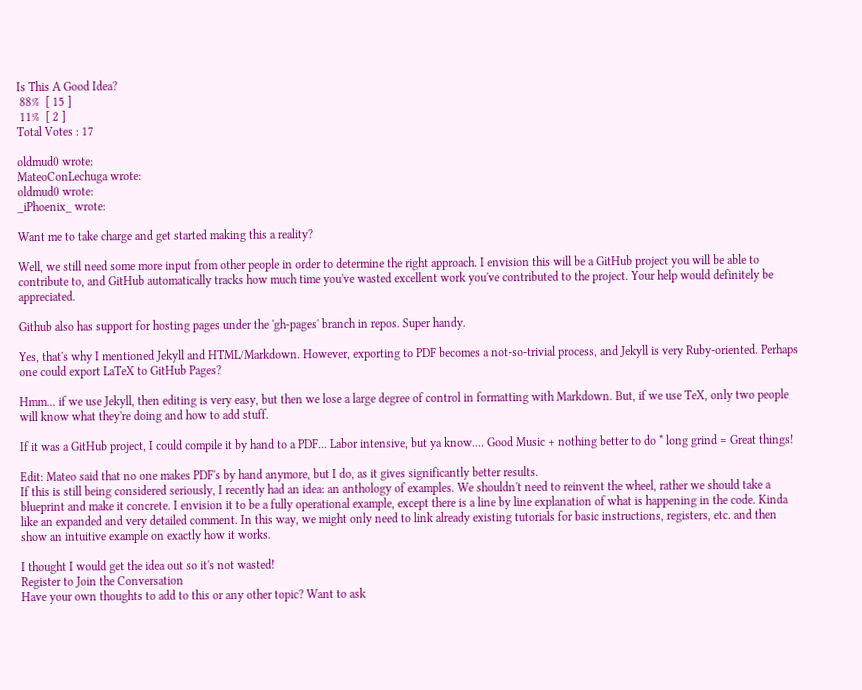Is This A Good Idea?
 88%  [ 15 ]
 11%  [ 2 ]
Total Votes : 17

oldmud0 wrote:
MateoConLechuga wrote:
oldmud0 wrote:
_iPhoenix_ wrote:

Want me to take charge and get started making this a reality?

Well, we still need some more input from other people in order to determine the right approach. I envision this will be a GitHub project you will be able to contribute to, and GitHub automatically tracks how much time you've wasted excellent work you've contributed to the project. Your help would definitely be appreciated.

Github also has support for hosting pages under the 'gh-pages' branch in repos. Super handy.

Yes, that's why I mentioned Jekyll and HTML/Markdown. However, exporting to PDF becomes a not-so-trivial process, and Jekyll is very Ruby-oriented. Perhaps one could export LaTeX to GitHub Pages?

Hmm... if we use Jekyll, then editing is very easy, but then we lose a large degree of control in formatting with Markdown. But, if we use TeX, only two people will know what they're doing and how to add stuff.

If it was a GitHub project, I could compile it by hand to a PDF... Labor intensive, but ya know.... Good Music + nothing better to do * long grind = Great things!

Edit: Mateo said that no one makes PDF's by hand anymore, but I do, as it gives significantly better results.
If this is still being considered seriously, I recently had an idea: an anthology of examples. We shouldn't need to reinvent the wheel, rather we should take a blueprint and make it concrete. I envision it to be a fully operational example, except there is a line by line explanation of what is happening in the code. Kinda like an expanded and very detailed comment. In this way, we might only need to link already existing tutorials for basic instructions, registers, etc. and then show an intuitive example on exactly how it works.

I thought I would get the idea out so it's not wasted!
Register to Join the Conversation
Have your own thoughts to add to this or any other topic? Want to ask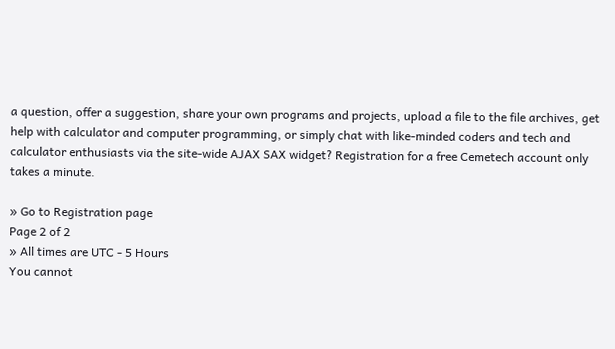a question, offer a suggestion, share your own programs and projects, upload a file to the file archives, get help with calculator and computer programming, or simply chat with like-minded coders and tech and calculator enthusiasts via the site-wide AJAX SAX widget? Registration for a free Cemetech account only takes a minute.

» Go to Registration page
Page 2 of 2
» All times are UTC - 5 Hours
You cannot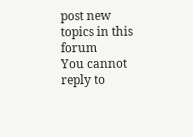post new topics in this forum
You cannot reply to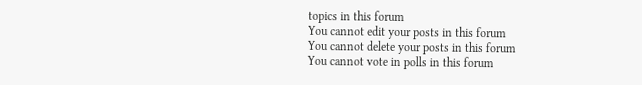topics in this forum
You cannot edit your posts in this forum
You cannot delete your posts in this forum
You cannot vote in polls in this forum